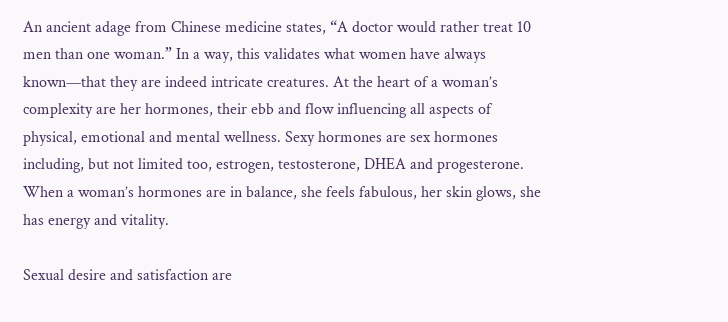An ancient adage from Chinese medicine states, “A doctor would rather treat 10 men than one woman.” In a way, this validates what women have always known—that they are indeed intricate creatures. At the heart of a woman’s complexity are her hormones, their ebb and flow influencing all aspects of physical, emotional and mental wellness. Sexy hormones are sex hormones including, but not limited too, estrogen, testosterone, DHEA and progesterone. When a woman’s hormones are in balance, she feels fabulous, her skin glows, she has energy and vitality.

Sexual desire and satisfaction are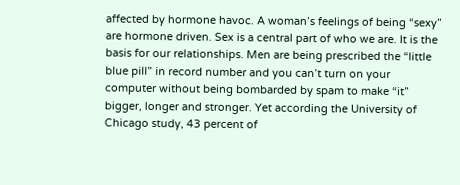affected by hormone havoc. A woman’s feelings of being “sexy” are hormone driven. Sex is a central part of who we are. It is the basis for our relationships. Men are being prescribed the “little blue pill” in record number and you can’t turn on your computer without being bombarded by spam to make “it” bigger, longer and stronger. Yet according the University of Chicago study, 43 percent of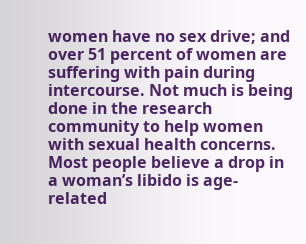women have no sex drive; and over 51 percent of women are suffering with pain during intercourse. Not much is being done in the research community to help women with sexual health concerns. Most people believe a drop in a woman’s libido is age-related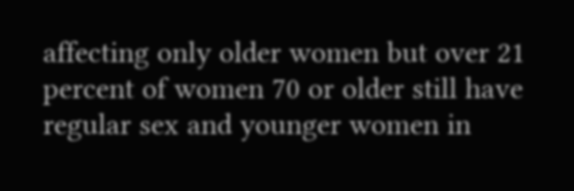affecting only older women but over 21 percent of women 70 or older still have regular sex and younger women in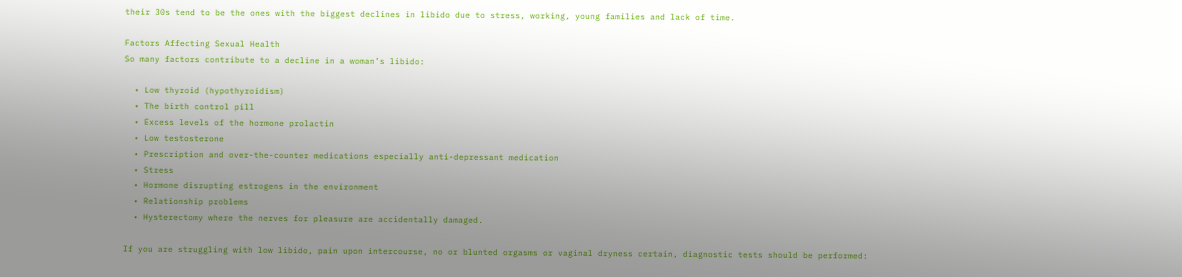their 30s tend to be the ones with the biggest declines in libido due to stress, working, young families and lack of time.

Factors Affecting Sexual Health
So many factors contribute to a decline in a woman’s libido:

  • Low thyroid (hypothyroidism)
  • The birth control pill
  • Excess levels of the hormone prolactin
  • Low testosterone
  • Prescription and over-the-counter medications especially anti-depressant medication
  • Stress
  • Hormone disrupting estrogens in the environment
  • Relationship problems
  • Hysterectomy where the nerves for pleasure are accidentally damaged.

If you are struggling with low libido, pain upon intercourse, no or blunted orgasms or vaginal dryness certain, diagnostic tests should be performed: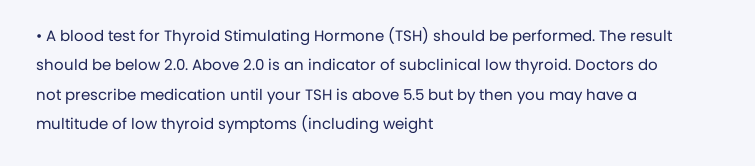• A blood test for Thyroid Stimulating Hormone (TSH) should be performed. The result should be below 2.0. Above 2.0 is an indicator of subclinical low thyroid. Doctors do not prescribe medication until your TSH is above 5.5 but by then you may have a multitude of low thyroid symptoms (including weight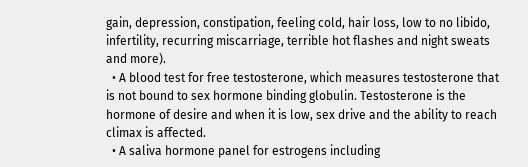gain, depression, constipation, feeling cold, hair loss, low to no libido, infertility, recurring miscarriage, terrible hot flashes and night sweats and more).
  • A blood test for free testosterone, which measures testosterone that is not bound to sex hormone binding globulin. Testosterone is the hormone of desire and when it is low, sex drive and the ability to reach climax is affected.
  • A saliva hormone panel for estrogens including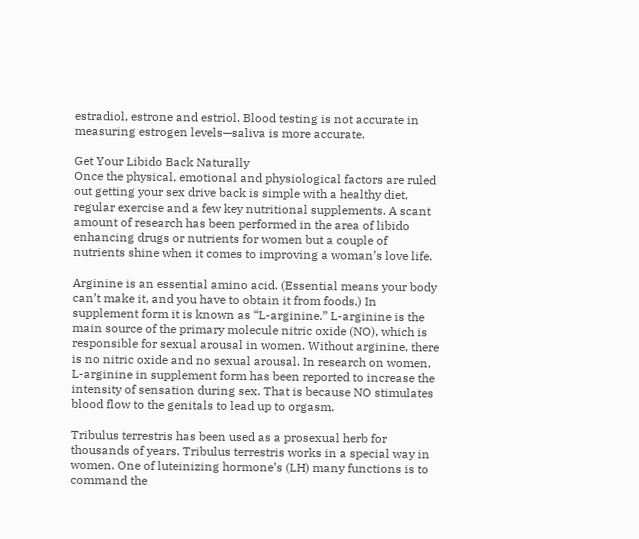estradiol, estrone and estriol. Blood testing is not accurate in measuring estrogen levels—saliva is more accurate.

Get Your Libido Back Naturally
Once the physical, emotional and physiological factors are ruled out getting your sex drive back is simple with a healthy diet, regular exercise and a few key nutritional supplements. A scant amount of research has been performed in the area of libido enhancing drugs or nutrients for women but a couple of nutrients shine when it comes to improving a woman’s love life.

Arginine is an essential amino acid. (Essential means your body can’t make it, and you have to obtain it from foods.) In supplement form it is known as “L-arginine.” L-arginine is the main source of the primary molecule nitric oxide (NO), which is responsible for sexual arousal in women. Without arginine, there is no nitric oxide and no sexual arousal. In research on women, L-arginine in supplement form has been reported to increase the intensity of sensation during sex. That is because NO stimulates blood flow to the genitals to lead up to orgasm.

Tribulus terrestris has been used as a prosexual herb for thousands of years. Tribulus terrestris works in a special way in women. One of luteinizing hormone’s (LH) many functions is to command the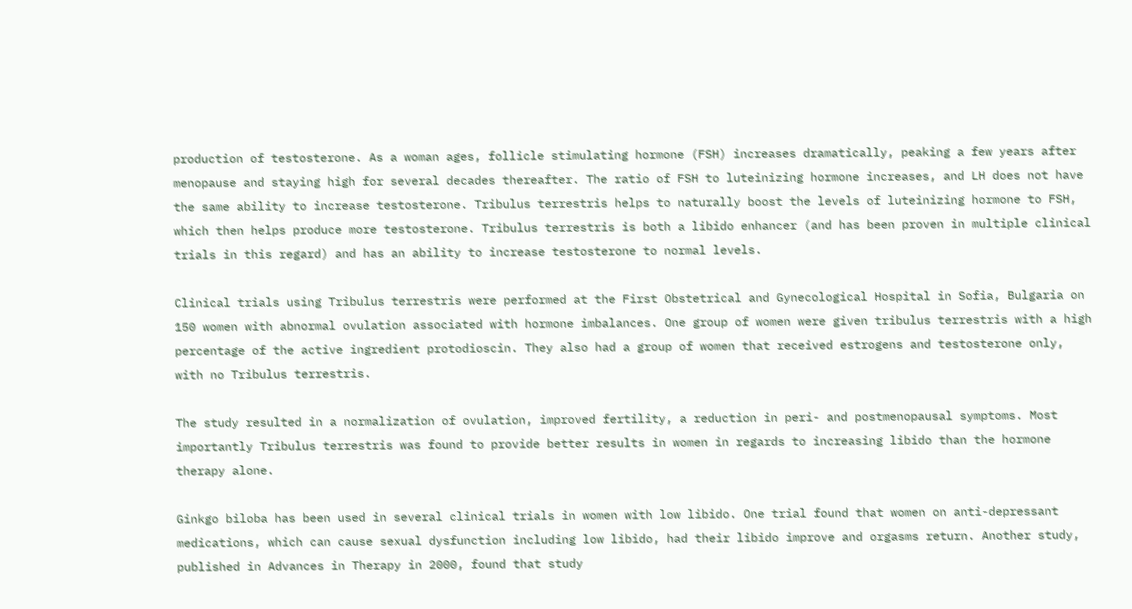production of testosterone. As a woman ages, follicle stimulating hormone (FSH) increases dramatically, peaking a few years after menopause and staying high for several decades thereafter. The ratio of FSH to luteinizing hormone increases, and LH does not have the same ability to increase testosterone. Tribulus terrestris helps to naturally boost the levels of luteinizing hormone to FSH, which then helps produce more testosterone. Tribulus terrestris is both a libido enhancer (and has been proven in multiple clinical trials in this regard) and has an ability to increase testosterone to normal levels.

Clinical trials using Tribulus terrestris were performed at the First Obstetrical and Gynecological Hospital in Sofia, Bulgaria on 150 women with abnormal ovulation associated with hormone imbalances. One group of women were given tribulus terrestris with a high percentage of the active ingredient protodioscin. They also had a group of women that received estrogens and testosterone only, with no Tribulus terrestris.

The study resulted in a normalization of ovulation, improved fertility, a reduction in peri- and postmenopausal symptoms. Most importantly Tribulus terrestris was found to provide better results in women in regards to increasing libido than the hormone therapy alone.

Ginkgo biloba has been used in several clinical trials in women with low libido. One trial found that women on anti-depressant medications, which can cause sexual dysfunction including low libido, had their libido improve and orgasms return. Another study, published in Advances in Therapy in 2000, found that study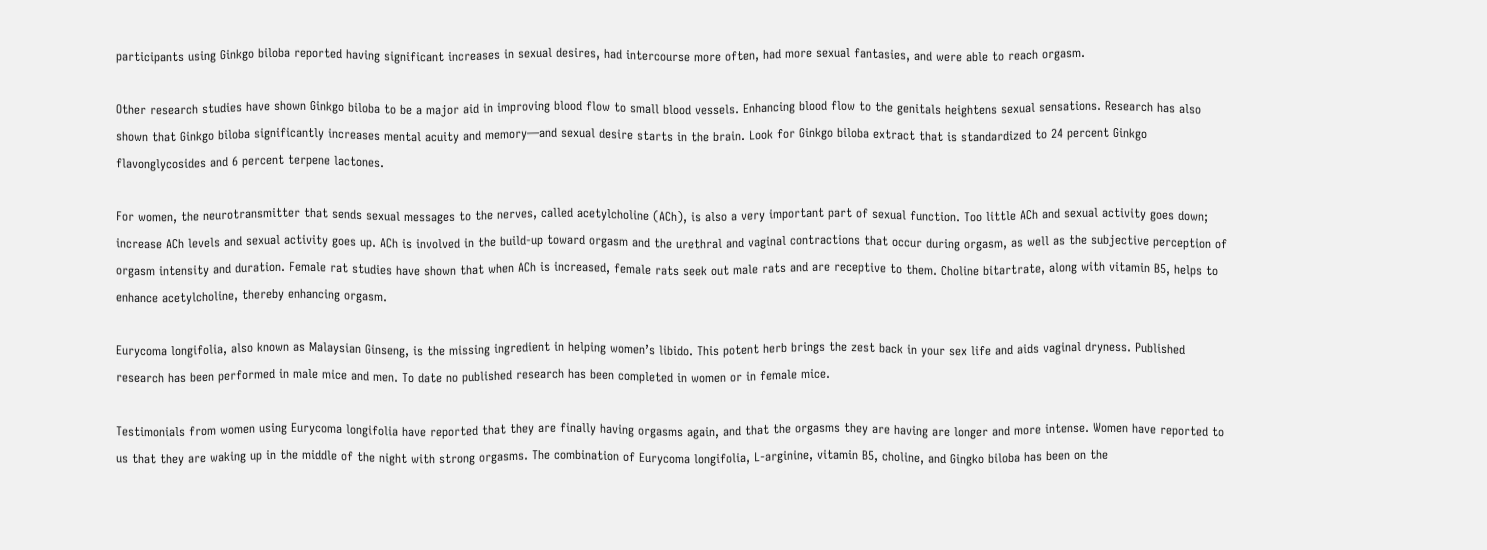participants using Ginkgo biloba reported having significant increases in sexual desires, had intercourse more often, had more sexual fantasies, and were able to reach orgasm.

Other research studies have shown Ginkgo biloba to be a major aid in improving blood flow to small blood vessels. Enhancing blood flow to the genitals heightens sexual sensations. Research has also shown that Ginkgo biloba significantly increases mental acuity and memory—and sexual desire starts in the brain. Look for Ginkgo biloba extract that is standardized to 24 percent Ginkgo flavonglycosides and 6 percent terpene lactones.

For women, the neurotransmitter that sends sexual messages to the nerves, called acetylcholine (ACh), is also a very important part of sexual function. Too little ACh and sexual activity goes down; increase ACh levels and sexual activity goes up. ACh is involved in the build-up toward orgasm and the urethral and vaginal contractions that occur during orgasm, as well as the subjective perception of orgasm intensity and duration. Female rat studies have shown that when ACh is increased, female rats seek out male rats and are receptive to them. Choline bitartrate, along with vitamin B5, helps to enhance acetylcholine, thereby enhancing orgasm.

Eurycoma longifolia, also known as Malaysian Ginseng, is the missing ingredient in helping women’s libido. This potent herb brings the zest back in your sex life and aids vaginal dryness. Published research has been performed in male mice and men. To date no published research has been completed in women or in female mice.

Testimonials from women using Eurycoma longifolia have reported that they are finally having orgasms again, and that the orgasms they are having are longer and more intense. Women have reported to us that they are waking up in the middle of the night with strong orgasms. The combination of Eurycoma longifolia, L-arginine, vitamin B5, choline, and Gingko biloba has been on the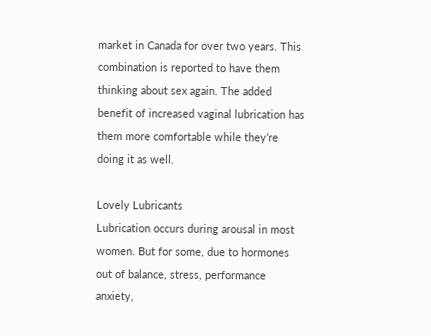market in Canada for over two years. This combination is reported to have them thinking about sex again. The added benefit of increased vaginal lubrication has them more comfortable while they’re doing it as well.

Lovely Lubricants
Lubrication occurs during arousal in most women. But for some, due to hormones out of balance, stress, performance anxiety,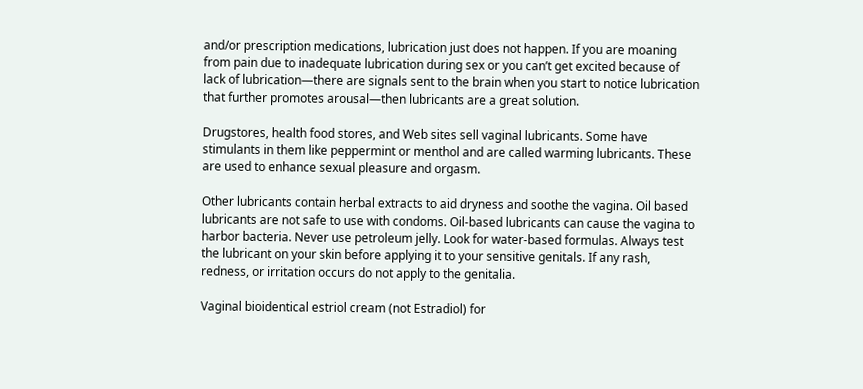and/or prescription medications, lubrication just does not happen. If you are moaning from pain due to inadequate lubrication during sex or you can’t get excited because of lack of lubrication—there are signals sent to the brain when you start to notice lubrication that further promotes arousal—then lubricants are a great solution.

Drugstores, health food stores, and Web sites sell vaginal lubricants. Some have stimulants in them like peppermint or menthol and are called warming lubricants. These are used to enhance sexual pleasure and orgasm.

Other lubricants contain herbal extracts to aid dryness and soothe the vagina. Oil based lubricants are not safe to use with condoms. Oil-based lubricants can cause the vagina to harbor bacteria. Never use petroleum jelly. Look for water-based formulas. Always test the lubricant on your skin before applying it to your sensitive genitals. If any rash, redness, or irritation occurs do not apply to the genitalia.

Vaginal bioidentical estriol cream (not Estradiol) for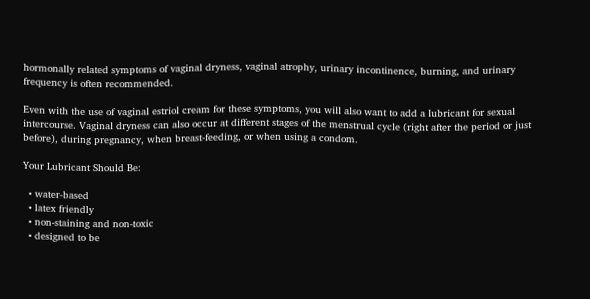hormonally related symptoms of vaginal dryness, vaginal atrophy, urinary incontinence, burning, and urinary frequency is often recommended.

Even with the use of vaginal estriol cream for these symptoms, you will also want to add a lubricant for sexual intercourse. Vaginal dryness can also occur at different stages of the menstrual cycle (right after the period or just before), during pregnancy, when breast-feeding, or when using a condom.

Your Lubricant Should Be:

  • water-based
  • latex friendly
  • non-staining and non-toxic
  • designed to be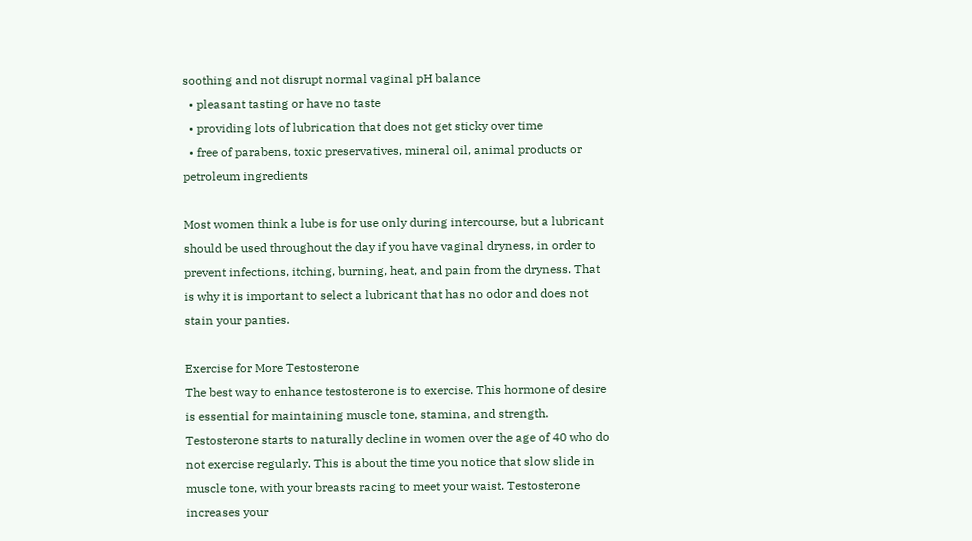soothing and not disrupt normal vaginal pH balance
  • pleasant tasting or have no taste
  • providing lots of lubrication that does not get sticky over time
  • free of parabens, toxic preservatives, mineral oil, animal products or petroleum ingredients

Most women think a lube is for use only during intercourse, but a lubricant should be used throughout the day if you have vaginal dryness, in order to prevent infections, itching, burning, heat, and pain from the dryness. That is why it is important to select a lubricant that has no odor and does not stain your panties.

Exercise for More Testosterone
The best way to enhance testosterone is to exercise. This hormone of desire is essential for maintaining muscle tone, stamina, and strength. Testosterone starts to naturally decline in women over the age of 40 who do not exercise regularly. This is about the time you notice that slow slide in muscle tone, with your breasts racing to meet your waist. Testosterone increases your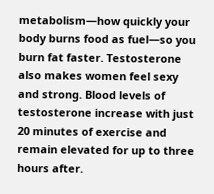metabolism—how quickly your body burns food as fuel—so you burn fat faster. Testosterone also makes women feel sexy and strong. Blood levels of testosterone increase with just 20 minutes of exercise and remain elevated for up to three hours after.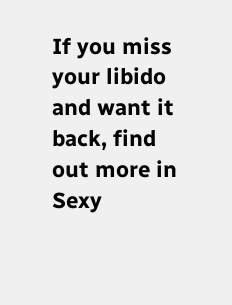If you miss your libido and want it back, find out more in Sexy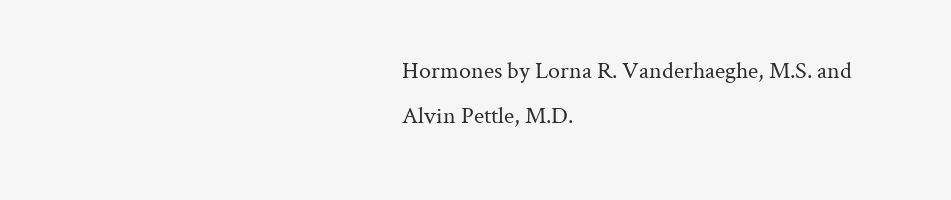Hormones by Lorna R. Vanderhaeghe, M.S. and Alvin Pettle, M.D.